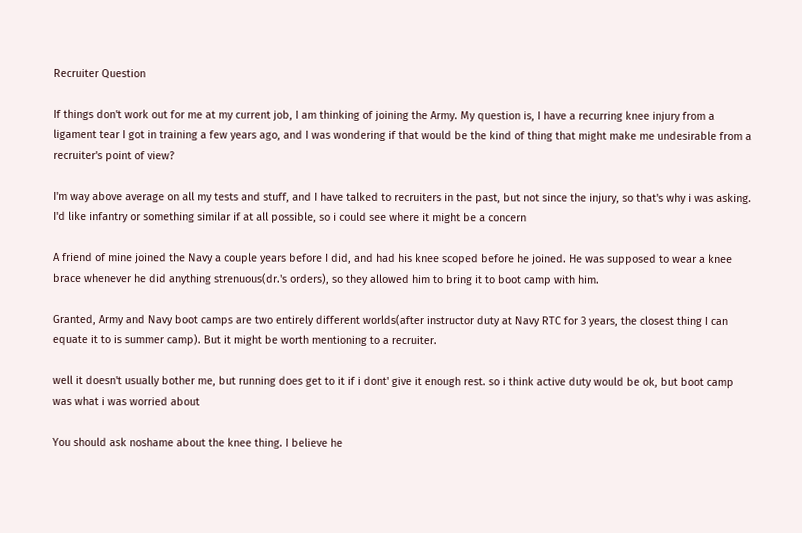Recruiter Question

If things don't work out for me at my current job, I am thinking of joining the Army. My question is, I have a recurring knee injury from a ligament tear I got in training a few years ago, and I was wondering if that would be the kind of thing that might make me undesirable from a recruiter's point of view?

I'm way above average on all my tests and stuff, and I have talked to recruiters in the past, but not since the injury, so that's why i was asking. I'd like infantry or something similar if at all possible, so i could see where it might be a concern

A friend of mine joined the Navy a couple years before I did, and had his knee scoped before he joined. He was supposed to wear a knee brace whenever he did anything strenuous(dr.'s orders), so they allowed him to bring it to boot camp with him.

Granted, Army and Navy boot camps are two entirely different worlds(after instructor duty at Navy RTC for 3 years, the closest thing I can equate it to is summer camp). But it might be worth mentioning to a recruiter.

well it doesn't usually bother me, but running does get to it if i dont' give it enough rest. so i think active duty would be ok, but boot camp was what i was worried about

You should ask noshame about the knee thing. I believe he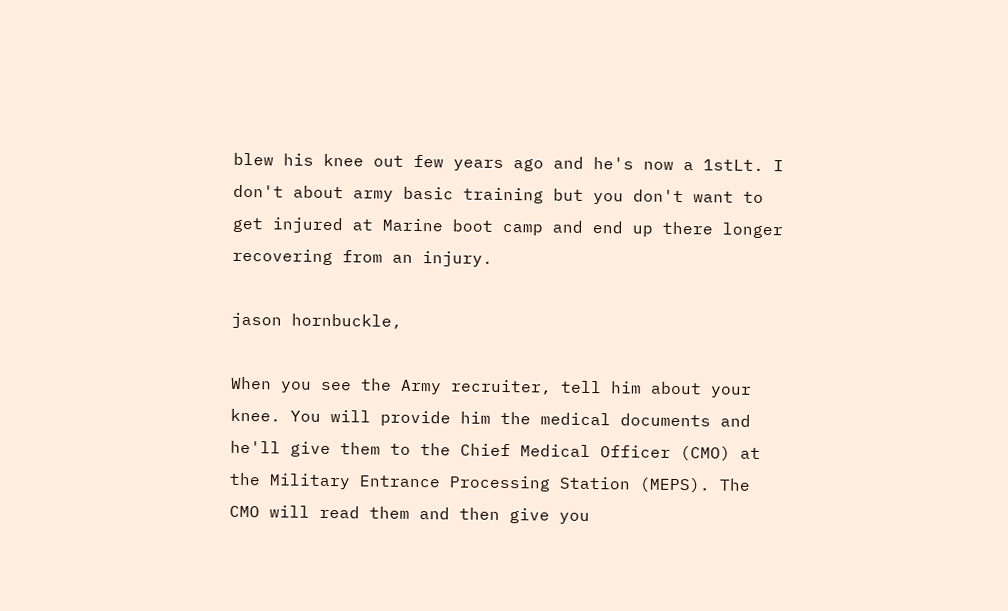blew his knee out few years ago and he's now a 1stLt. I don't about army basic training but you don't want to get injured at Marine boot camp and end up there longer recovering from an injury.

jason hornbuckle,

When you see the Army recruiter, tell him about your knee. You will provide him the medical documents and he'll give them to the Chief Medical Officer (CMO) at the Military Entrance Processing Station (MEPS). The CMO will read them and then give you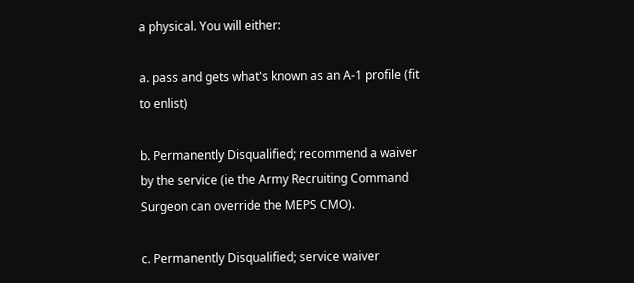a physical. You will either:

a. pass and gets what's known as an A-1 profile (fit to enlist)

b. Permanently Disqualified; recommend a waiver by the service (ie the Army Recruiting Command Surgeon can override the MEPS CMO).

c. Permanently Disqualified; service waiver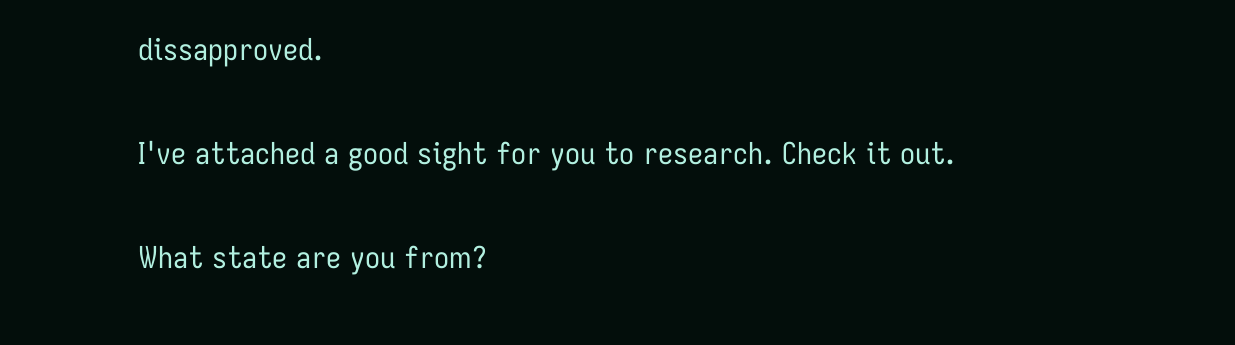dissapproved.

I've attached a good sight for you to research. Check it out.

What state are you from?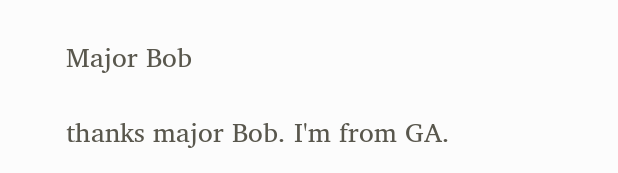Major Bob

thanks major Bob. I'm from GA.